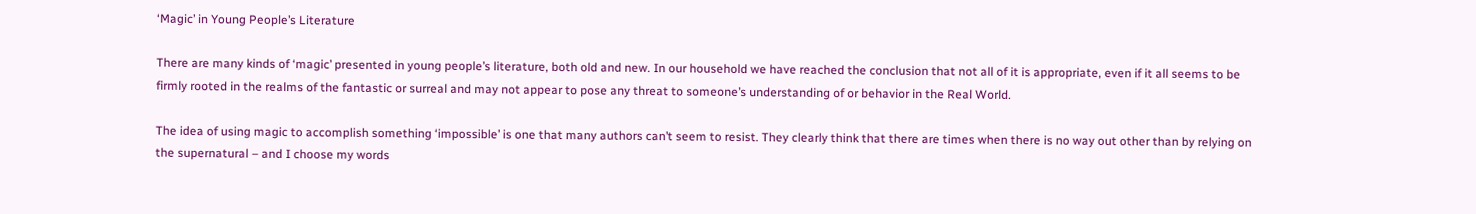‘Magic’ in Young People’s Literature

There are many kinds of ‘magic’ presented in young people’s literature, both old and new. In our household we have reached the conclusion that not all of it is appropriate, even if it all seems to be firmly rooted in the realms of the fantastic or surreal and may not appear to pose any threat to someone’s understanding of or behavior in the Real World.

The idea of using magic to accomplish something ‘impossible’ is one that many authors can’t seem to resist. They clearly think that there are times when there is no way out other than by relying on the supernatural – and I choose my words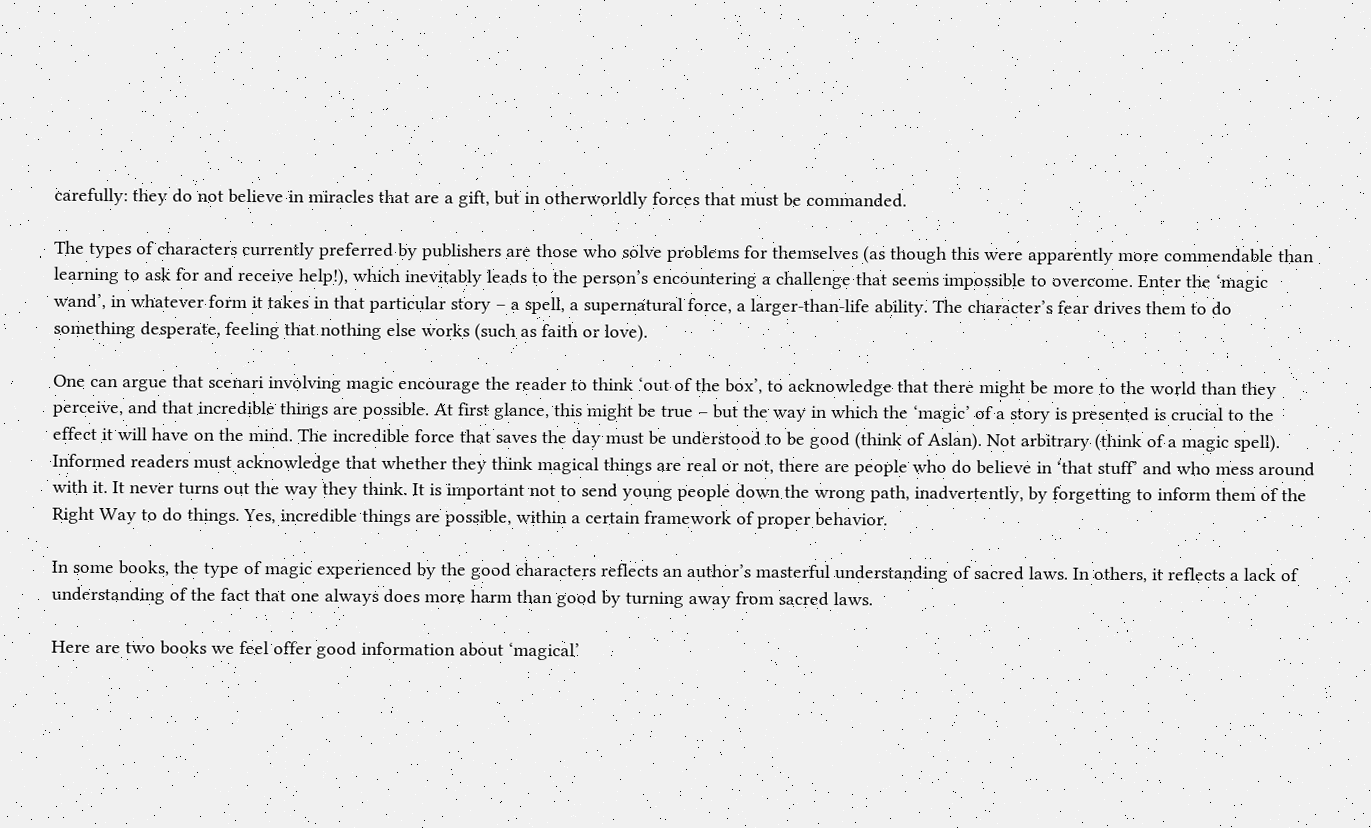carefully: they do not believe in miracles that are a gift, but in otherworldly forces that must be commanded.

The types of characters currently preferred by publishers are those who solve problems for themselves (as though this were apparently more commendable than learning to ask for and receive help!), which inevitably leads to the person’s encountering a challenge that seems impossible to overcome. Enter the ‘magic wand’, in whatever form it takes in that particular story – a spell, a supernatural force, a larger-than-life ability. The character’s fear drives them to do something desperate, feeling that nothing else works (such as faith or love).

One can argue that scenari involving magic encourage the reader to think ‘out of the box’, to acknowledge that there might be more to the world than they perceive, and that incredible things are possible. At first glance, this might be true – but the way in which the ‘magic’ of a story is presented is crucial to the effect it will have on the mind. The incredible force that saves the day must be understood to be good (think of Aslan). Not arbitrary (think of a magic spell). Informed readers must acknowledge that whether they think magical things are real or not, there are people who do believe in ‘that stuff’ and who mess around with it. It never turns out the way they think. It is important not to send young people down the wrong path, inadvertently, by forgetting to inform them of the Right Way to do things. Yes, incredible things are possible, within a certain framework of proper behavior.

In some books, the type of magic experienced by the good characters reflects an author’s masterful understanding of sacred laws. In others, it reflects a lack of understanding of the fact that one always does more harm than good by turning away from sacred laws.

Here are two books we feel offer good information about ‘magical’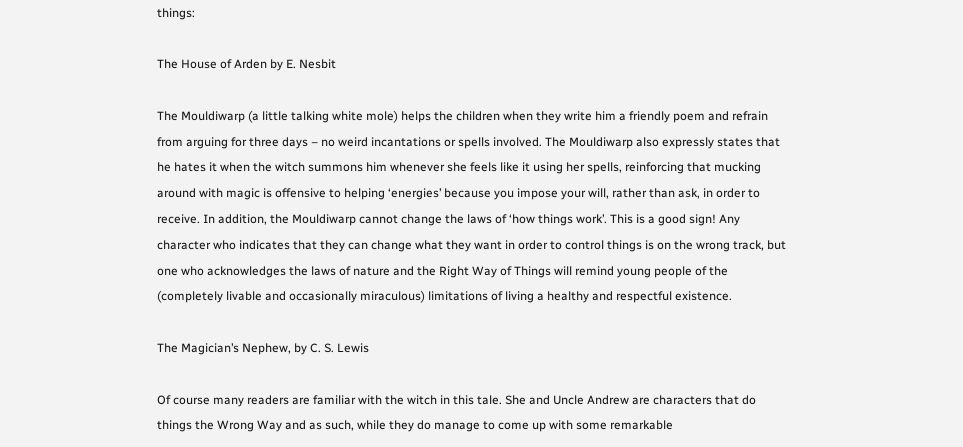things:

The House of Arden by E. Nesbit

The Mouldiwarp (a little talking white mole) helps the children when they write him a friendly poem and refrain from arguing for three days – no weird incantations or spells involved. The Mouldiwarp also expressly states that he hates it when the witch summons him whenever she feels like it using her spells, reinforcing that mucking around with magic is offensive to helping ‘energies’ because you impose your will, rather than ask, in order to receive. In addition, the Mouldiwarp cannot change the laws of ‘how things work’. This is a good sign! Any character who indicates that they can change what they want in order to control things is on the wrong track, but one who acknowledges the laws of nature and the Right Way of Things will remind young people of the (completely livable and occasionally miraculous) limitations of living a healthy and respectful existence.

The Magician’s Nephew, by C. S. Lewis

Of course many readers are familiar with the witch in this tale. She and Uncle Andrew are characters that do things the Wrong Way and as such, while they do manage to come up with some remarkable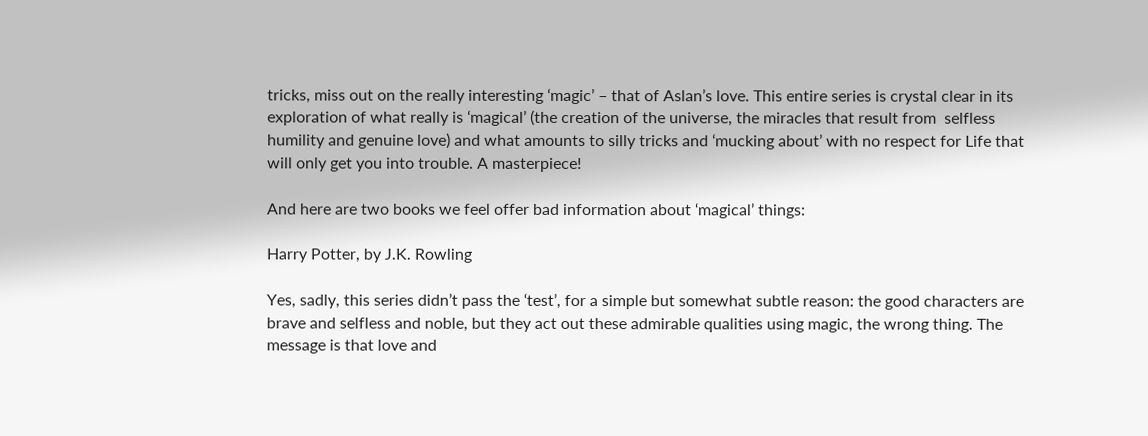tricks, miss out on the really interesting ‘magic’ – that of Aslan’s love. This entire series is crystal clear in its exploration of what really is ‘magical’ (the creation of the universe, the miracles that result from  selfless humility and genuine love) and what amounts to silly tricks and ‘mucking about’ with no respect for Life that will only get you into trouble. A masterpiece!

And here are two books we feel offer bad information about ‘magical’ things:

Harry Potter, by J.K. Rowling

Yes, sadly, this series didn’t pass the ‘test’, for a simple but somewhat subtle reason: the good characters are brave and selfless and noble, but they act out these admirable qualities using magic, the wrong thing. The message is that love and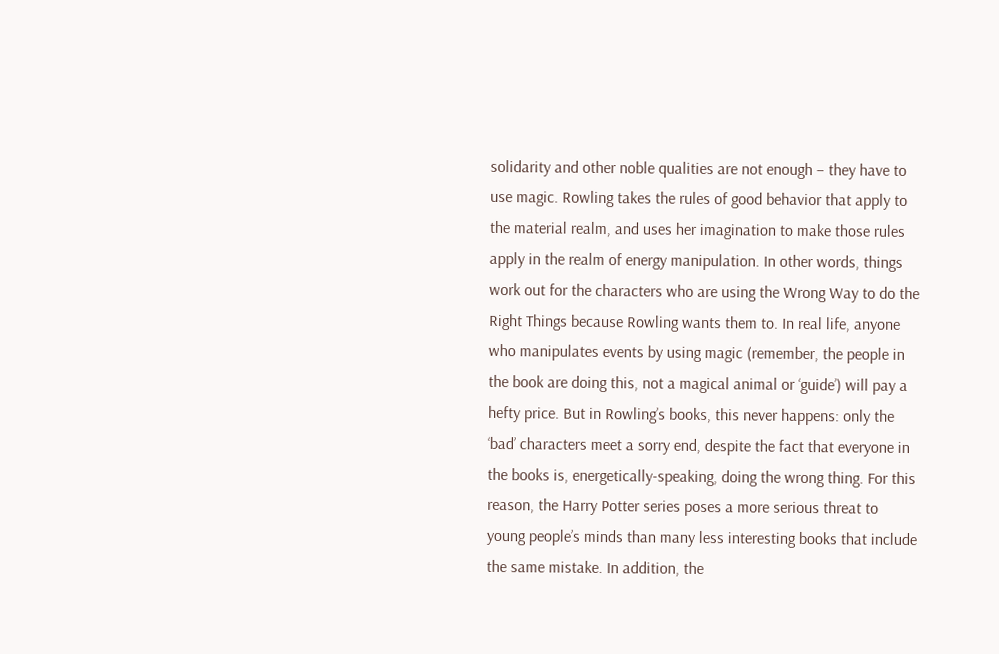solidarity and other noble qualities are not enough – they have to use magic. Rowling takes the rules of good behavior that apply to the material realm, and uses her imagination to make those rules apply in the realm of energy manipulation. In other words, things work out for the characters who are using the Wrong Way to do the Right Things because Rowling wants them to. In real life, anyone who manipulates events by using magic (remember, the people in the book are doing this, not a magical animal or ‘guide’) will pay a hefty price. But in Rowling’s books, this never happens: only the ‘bad’ characters meet a sorry end, despite the fact that everyone in the books is, energetically-speaking, doing the wrong thing. For this reason, the Harry Potter series poses a more serious threat to young people’s minds than many less interesting books that include the same mistake. In addition, the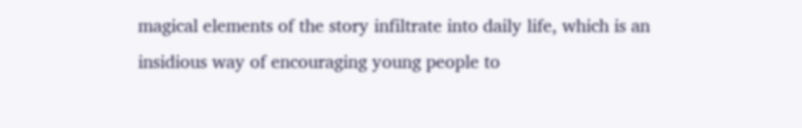magical elements of the story infiltrate into daily life, which is an insidious way of encouraging young people to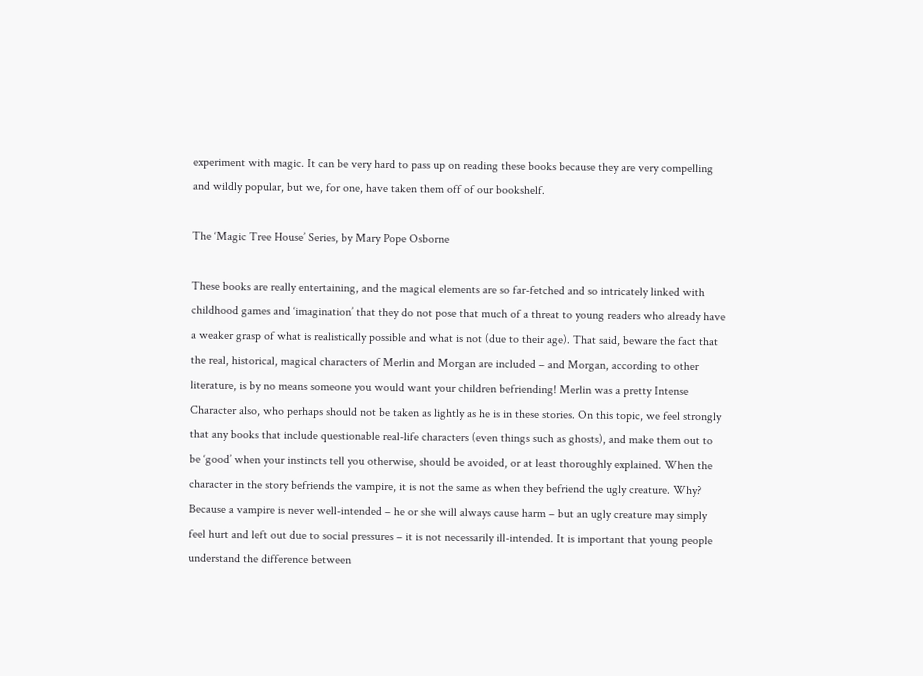experiment with magic. It can be very hard to pass up on reading these books because they are very compelling and wildly popular, but we, for one, have taken them off of our bookshelf.

The ‘Magic Tree House’ Series, by Mary Pope Osborne

These books are really entertaining, and the magical elements are so far-fetched and so intricately linked with childhood games and ‘imagination’ that they do not pose that much of a threat to young readers who already have a weaker grasp of what is realistically possible and what is not (due to their age). That said, beware the fact that the real, historical, magical characters of Merlin and Morgan are included – and Morgan, according to other literature, is by no means someone you would want your children befriending! Merlin was a pretty Intense Character also, who perhaps should not be taken as lightly as he is in these stories. On this topic, we feel strongly that any books that include questionable real-life characters (even things such as ghosts), and make them out to be ‘good’ when your instincts tell you otherwise, should be avoided, or at least thoroughly explained. When the character in the story befriends the vampire, it is not the same as when they befriend the ugly creature. Why? Because a vampire is never well-intended – he or she will always cause harm – but an ugly creature may simply feel hurt and left out due to social pressures – it is not necessarily ill-intended. It is important that young people understand the difference between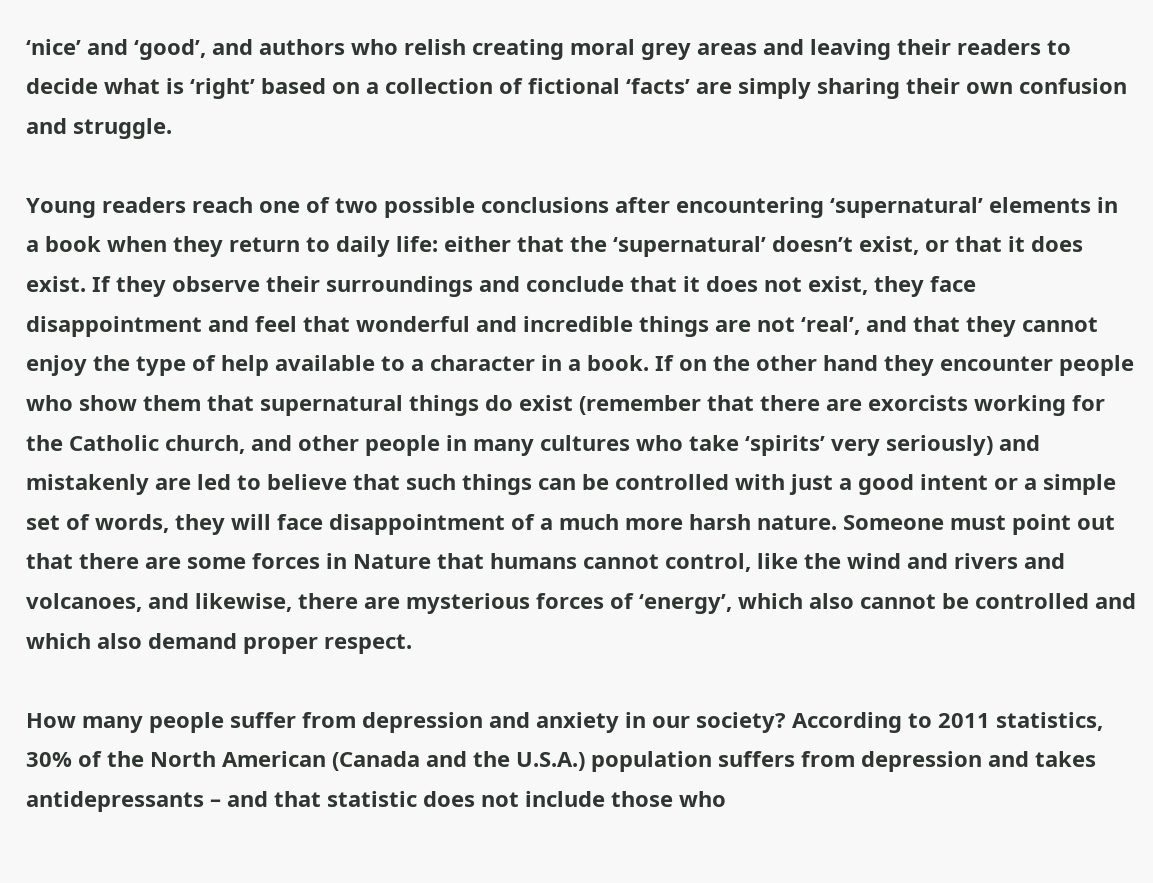‘nice’ and ‘good’, and authors who relish creating moral grey areas and leaving their readers to decide what is ‘right’ based on a collection of fictional ‘facts’ are simply sharing their own confusion and struggle.

Young readers reach one of two possible conclusions after encountering ‘supernatural’ elements in a book when they return to daily life: either that the ‘supernatural’ doesn’t exist, or that it does exist. If they observe their surroundings and conclude that it does not exist, they face disappointment and feel that wonderful and incredible things are not ‘real’, and that they cannot enjoy the type of help available to a character in a book. If on the other hand they encounter people who show them that supernatural things do exist (remember that there are exorcists working for the Catholic church, and other people in many cultures who take ‘spirits’ very seriously) and mistakenly are led to believe that such things can be controlled with just a good intent or a simple set of words, they will face disappointment of a much more harsh nature. Someone must point out that there are some forces in Nature that humans cannot control, like the wind and rivers and volcanoes, and likewise, there are mysterious forces of ‘energy’, which also cannot be controlled and which also demand proper respect.

How many people suffer from depression and anxiety in our society? According to 2011 statistics, 30% of the North American (Canada and the U.S.A.) population suffers from depression and takes antidepressants – and that statistic does not include those who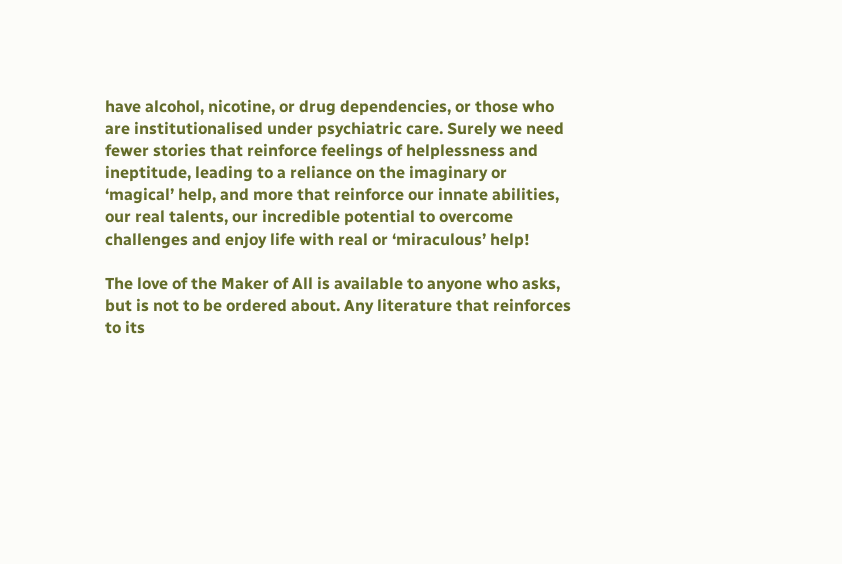have alcohol, nicotine, or drug dependencies, or those who are institutionalised under psychiatric care. Surely we need fewer stories that reinforce feelings of helplessness and ineptitude, leading to a reliance on the imaginary or ‘magical’ help, and more that reinforce our innate abilities, our real talents, our incredible potential to overcome challenges and enjoy life with real or ‘miraculous’ help!

The love of the Maker of All is available to anyone who asks, but is not to be ordered about. Any literature that reinforces to its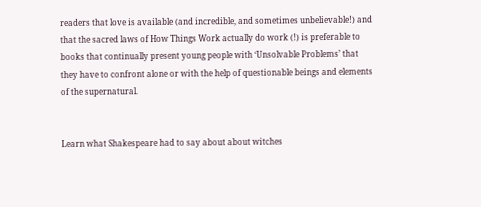readers that love is available (and incredible, and sometimes unbelievable!) and that the sacred laws of How Things Work actually do work (!) is preferable to books that continually present young people with ‘Unsolvable Problems’ that they have to confront alone or with the help of questionable beings and elements of the supernatural.


Learn what Shakespeare had to say about about witches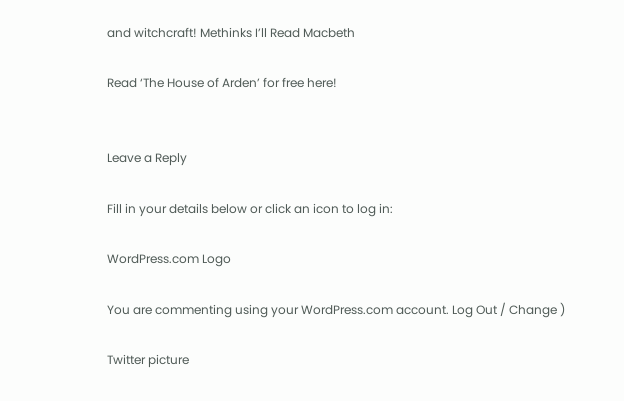and witchcraft! Methinks I’ll Read Macbeth

Read ‘The House of Arden’ for free here!


Leave a Reply

Fill in your details below or click an icon to log in:

WordPress.com Logo

You are commenting using your WordPress.com account. Log Out / Change )

Twitter picture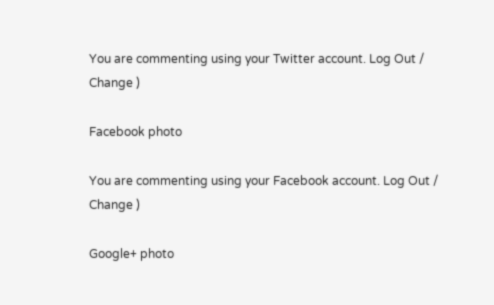You are commenting using your Twitter account. Log Out / Change )

Facebook photo

You are commenting using your Facebook account. Log Out / Change )

Google+ photo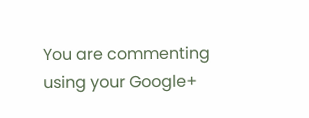You are commenting using your Google+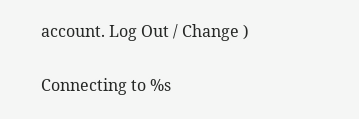account. Log Out / Change )

Connecting to %s